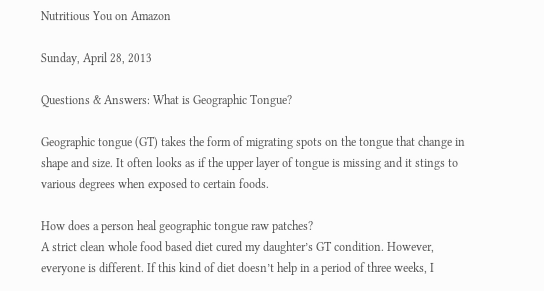Nutritious You on Amazon

Sunday, April 28, 2013

Questions & Answers: What is Geographic Tongue?

Geographic tongue (GT) takes the form of migrating spots on the tongue that change in shape and size. It often looks as if the upper layer of tongue is missing and it stings to various degrees when exposed to certain foods.

How does a person heal geographic tongue raw patches?
A strict clean whole food based diet cured my daughter’s GT condition. However, everyone is different. If this kind of diet doesn’t help in a period of three weeks, I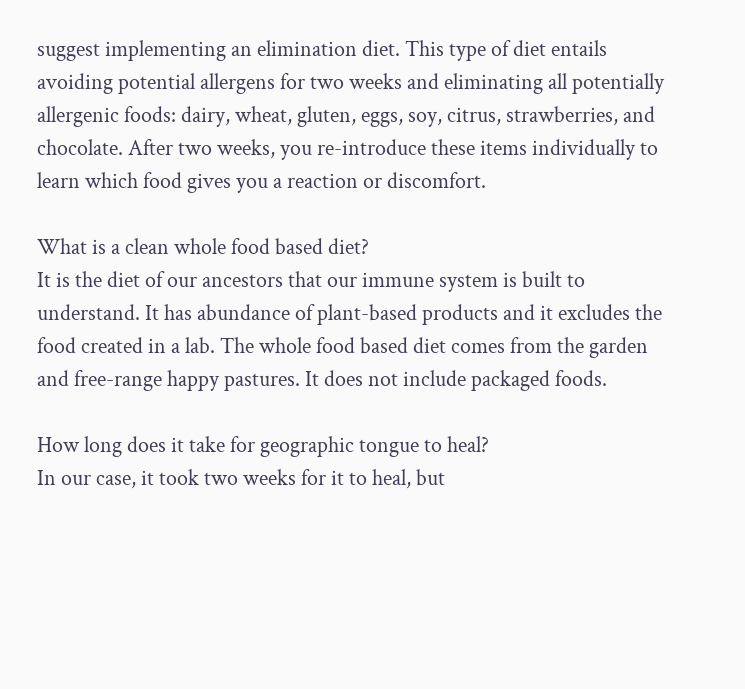suggest implementing an elimination diet. This type of diet entails avoiding potential allergens for two weeks and eliminating all potentially allergenic foods: dairy, wheat, gluten, eggs, soy, citrus, strawberries, and chocolate. After two weeks, you re-introduce these items individually to learn which food gives you a reaction or discomfort.

What is a clean whole food based diet?
It is the diet of our ancestors that our immune system is built to understand. It has abundance of plant-based products and it excludes the food created in a lab. The whole food based diet comes from the garden and free-range happy pastures. It does not include packaged foods.

How long does it take for geographic tongue to heal?
In our case, it took two weeks for it to heal, but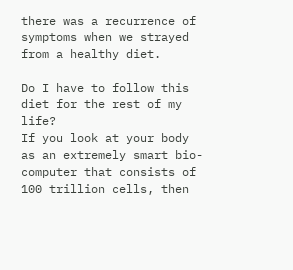there was a recurrence of symptoms when we strayed from a healthy diet.

Do I have to follow this diet for the rest of my life?
If you look at your body as an extremely smart bio-computer that consists of 100 trillion cells, then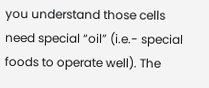you understand those cells need special “oil” (i.e.- special foods to operate well). The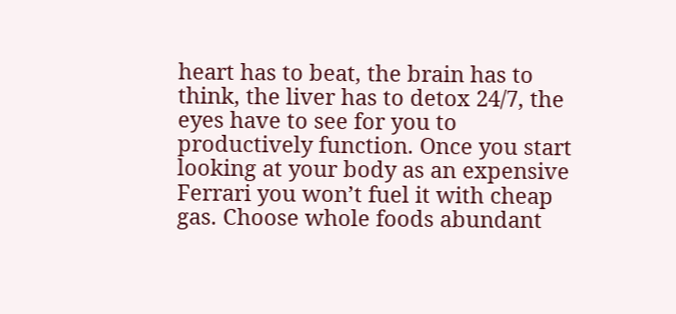heart has to beat, the brain has to think, the liver has to detox 24/7, the eyes have to see for you to productively function. Once you start looking at your body as an expensive Ferrari you won’t fuel it with cheap gas. Choose whole foods abundant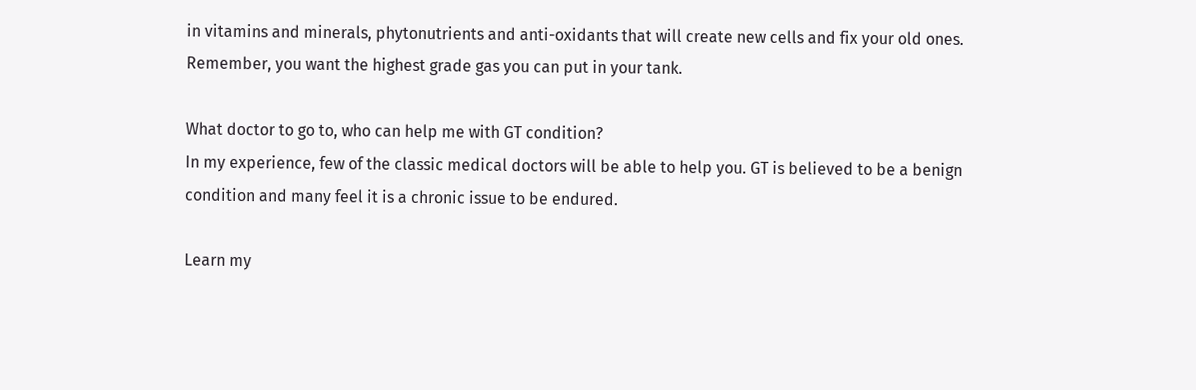in vitamins and minerals, phytonutrients and anti-oxidants that will create new cells and fix your old ones. Remember, you want the highest grade gas you can put in your tank.

What doctor to go to, who can help me with GT condition?
In my experience, few of the classic medical doctors will be able to help you. GT is believed to be a benign condition and many feel it is a chronic issue to be endured.

Learn my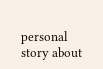personal story about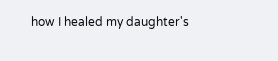how I healed my daughter's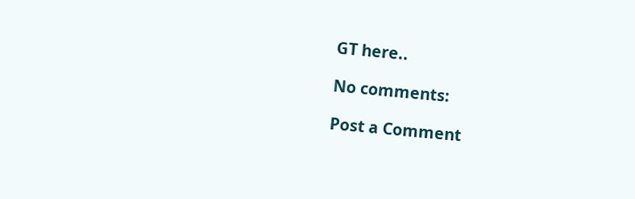GT here..

No comments:

Post a Comment